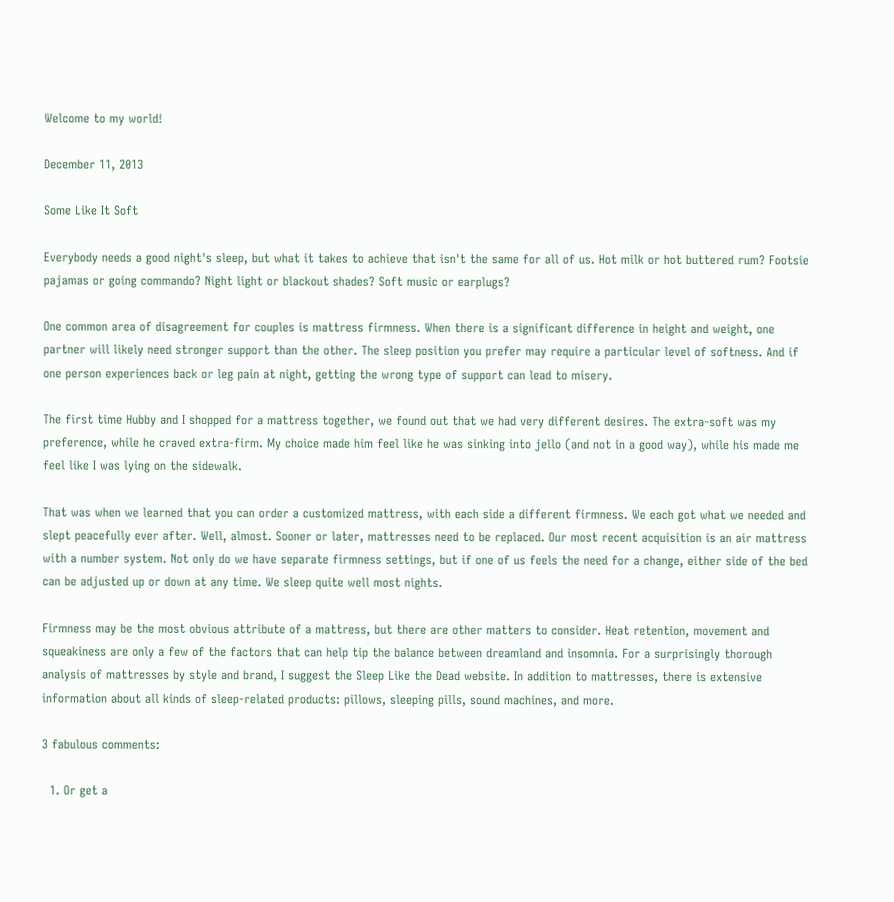Welcome to my world!

December 11, 2013

Some Like It Soft

Everybody needs a good night's sleep, but what it takes to achieve that isn't the same for all of us. Hot milk or hot buttered rum? Footsie pajamas or going commando? Night light or blackout shades? Soft music or earplugs?

One common area of disagreement for couples is mattress firmness. When there is a significant difference in height and weight, one partner will likely need stronger support than the other. The sleep position you prefer may require a particular level of softness. And if one person experiences back or leg pain at night, getting the wrong type of support can lead to misery.

The first time Hubby and I shopped for a mattress together, we found out that we had very different desires. The extra-soft was my preference, while he craved extra-firm. My choice made him feel like he was sinking into jello (and not in a good way), while his made me feel like I was lying on the sidewalk.

That was when we learned that you can order a customized mattress, with each side a different firmness. We each got what we needed and slept peacefully ever after. Well, almost. Sooner or later, mattresses need to be replaced. Our most recent acquisition is an air mattress with a number system. Not only do we have separate firmness settings, but if one of us feels the need for a change, either side of the bed can be adjusted up or down at any time. We sleep quite well most nights.

Firmness may be the most obvious attribute of a mattress, but there are other matters to consider. Heat retention, movement and squeakiness are only a few of the factors that can help tip the balance between dreamland and insomnia. For a surprisingly thorough analysis of mattresses by style and brand, I suggest the Sleep Like the Dead website. In addition to mattresses, there is extensive information about all kinds of sleep-related products: pillows, sleeping pills, sound machines, and more.

3 fabulous comments:

  1. Or get a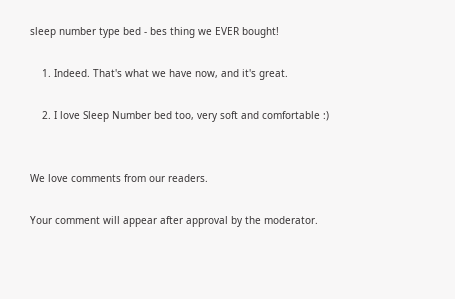sleep number type bed - bes thing we EVER bought!

    1. Indeed. That's what we have now, and it's great.

    2. I love Sleep Number bed too, very soft and comfortable :)


We love comments from our readers.

Your comment will appear after approval by the moderator.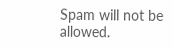Spam will not be allowed.